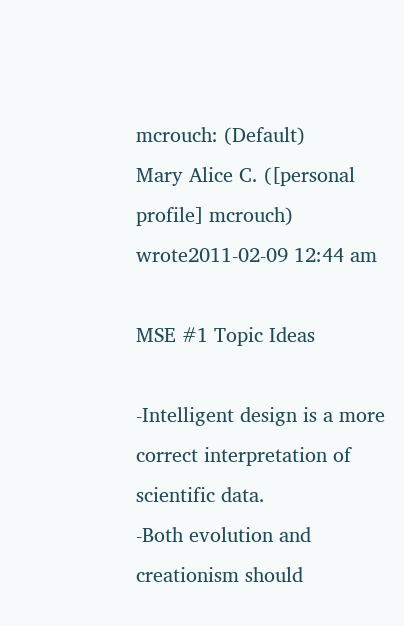mcrouch: (Default)
Mary Alice C. ([personal profile] mcrouch) wrote2011-02-09 12:44 am

MSE #1 Topic Ideas

-Intelligent design is a more correct interpretation of scientific data.
-Both evolution and creationism should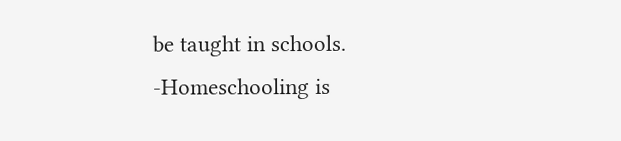be taught in schools.
-Homeschooling is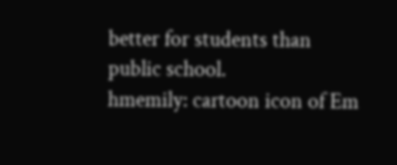better for students than public school.
hmemily: cartoon icon of Em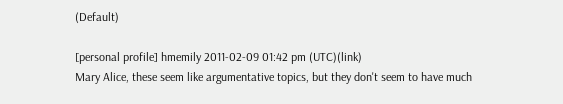(Default)

[personal profile] hmemily 2011-02-09 01:42 pm (UTC)(link)
Mary Alice, these seem like argumentative topics, but they don't seem to have much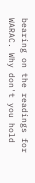bearing on the readings for WARAC. Why don't you hold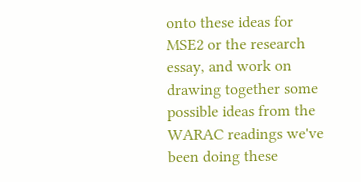onto these ideas for MSE2 or the research essay, and work on drawing together some possible ideas from the WARAC readings we've been doing these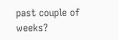past couple of weeks?